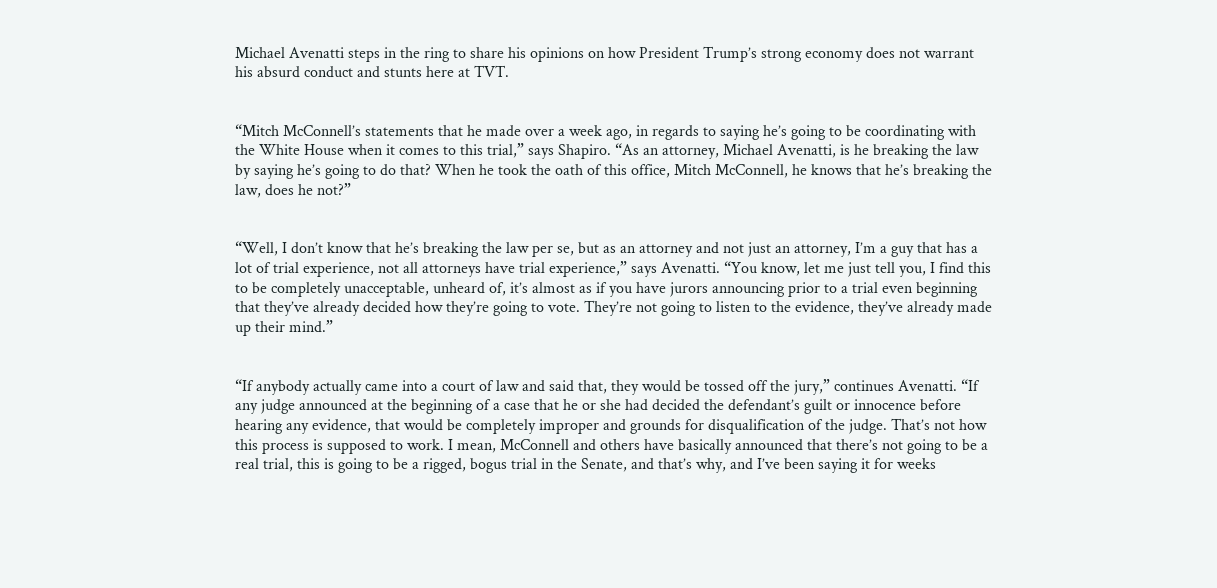Michael Avenatti steps in the ring to share his opinions on how President Trump’s strong economy does not warrant his absurd conduct and stunts here at TVT.


“Mitch McConnell’s statements that he made over a week ago, in regards to saying he’s going to be coordinating with the White House when it comes to this trial,” says Shapiro. “As an attorney, Michael Avenatti, is he breaking the law by saying he’s going to do that? When he took the oath of this office, Mitch McConnell, he knows that he’s breaking the law, does he not?”


“Well, I don’t know that he’s breaking the law per se, but as an attorney and not just an attorney, I’m a guy that has a lot of trial experience, not all attorneys have trial experience,” says Avenatti. “You know, let me just tell you, I find this to be completely unacceptable, unheard of, it’s almost as if you have jurors announcing prior to a trial even beginning that they’ve already decided how they’re going to vote. They’re not going to listen to the evidence, they’ve already made up their mind.”


“If anybody actually came into a court of law and said that, they would be tossed off the jury,” continues Avenatti. “If any judge announced at the beginning of a case that he or she had decided the defendant’s guilt or innocence before hearing any evidence, that would be completely improper and grounds for disqualification of the judge. That’s not how this process is supposed to work. I mean, McConnell and others have basically announced that there’s not going to be a real trial, this is going to be a rigged, bogus trial in the Senate, and that’s why, and I’ve been saying it for weeks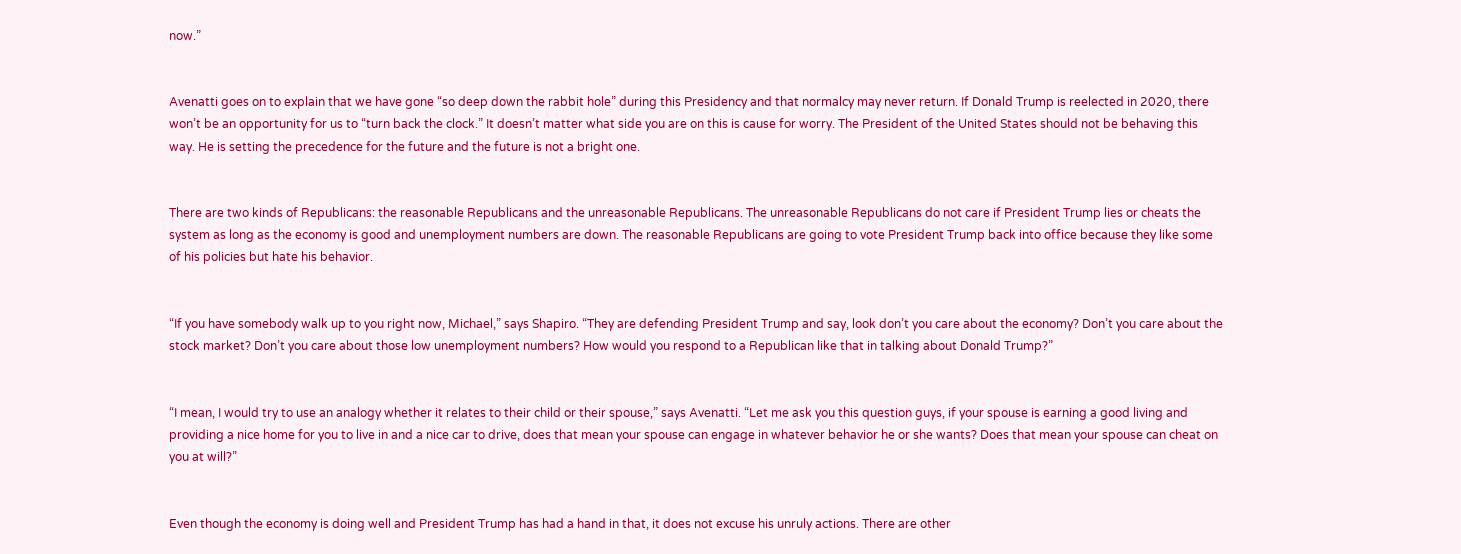now.”


Avenatti goes on to explain that we have gone “so deep down the rabbit hole” during this Presidency and that normalcy may never return. If Donald Trump is reelected in 2020, there won’t be an opportunity for us to “turn back the clock.” It doesn’t matter what side you are on this is cause for worry. The President of the United States should not be behaving this way. He is setting the precedence for the future and the future is not a bright one.


There are two kinds of Republicans: the reasonable Republicans and the unreasonable Republicans. The unreasonable Republicans do not care if President Trump lies or cheats the system as long as the economy is good and unemployment numbers are down. The reasonable Republicans are going to vote President Trump back into office because they like some of his policies but hate his behavior.


“If you have somebody walk up to you right now, Michael,” says Shapiro. “They are defending President Trump and say, look don’t you care about the economy? Don’t you care about the stock market? Don’t you care about those low unemployment numbers? How would you respond to a Republican like that in talking about Donald Trump?”


“I mean, I would try to use an analogy whether it relates to their child or their spouse,” says Avenatti. “Let me ask you this question guys, if your spouse is earning a good living and providing a nice home for you to live in and a nice car to drive, does that mean your spouse can engage in whatever behavior he or she wants? Does that mean your spouse can cheat on you at will?”


Even though the economy is doing well and President Trump has had a hand in that, it does not excuse his unruly actions. There are other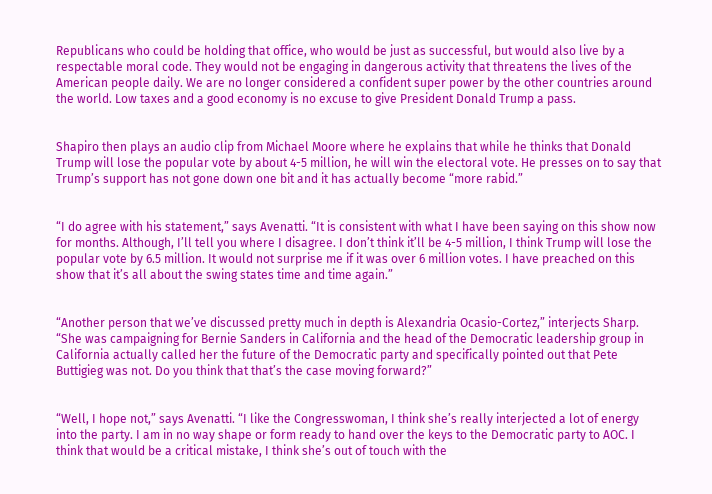Republicans who could be holding that office, who would be just as successful, but would also live by a respectable moral code. They would not be engaging in dangerous activity that threatens the lives of the American people daily. We are no longer considered a confident super power by the other countries around the world. Low taxes and a good economy is no excuse to give President Donald Trump a pass.


Shapiro then plays an audio clip from Michael Moore where he explains that while he thinks that Donald Trump will lose the popular vote by about 4-5 million, he will win the electoral vote. He presses on to say that Trump’s support has not gone down one bit and it has actually become “more rabid.”


“I do agree with his statement,” says Avenatti. “It is consistent with what I have been saying on this show now for months. Although, I’ll tell you where I disagree. I don’t think it’ll be 4-5 million, I think Trump will lose the popular vote by 6.5 million. It would not surprise me if it was over 6 million votes. I have preached on this show that it’s all about the swing states time and time again.”


“Another person that we’ve discussed pretty much in depth is Alexandria Ocasio-Cortez,” interjects Sharp. “She was campaigning for Bernie Sanders in California and the head of the Democratic leadership group in California actually called her the future of the Democratic party and specifically pointed out that Pete Buttigieg was not. Do you think that that’s the case moving forward?”


“Well, I hope not,” says Avenatti. “I like the Congresswoman, I think she’s really interjected a lot of energy into the party. I am in no way shape or form ready to hand over the keys to the Democratic party to AOC. I think that would be a critical mistake, I think she’s out of touch with the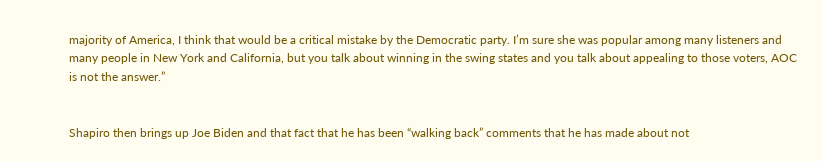majority of America, I think that would be a critical mistake by the Democratic party. I’m sure she was popular among many listeners and many people in New York and California, but you talk about winning in the swing states and you talk about appealing to those voters, AOC is not the answer.”


Shapiro then brings up Joe Biden and that fact that he has been “walking back” comments that he has made about not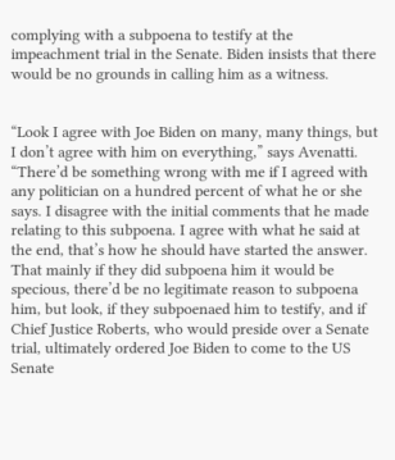complying with a subpoena to testify at the impeachment trial in the Senate. Biden insists that there would be no grounds in calling him as a witness.


“Look I agree with Joe Biden on many, many things, but I don’t agree with him on everything,” says Avenatti. “There’d be something wrong with me if I agreed with any politician on a hundred percent of what he or she says. I disagree with the initial comments that he made relating to this subpoena. I agree with what he said at the end, that’s how he should have started the answer. That mainly if they did subpoena him it would be specious, there’d be no legitimate reason to subpoena him, but look, if they subpoenaed him to testify, and if Chief Justice Roberts, who would preside over a Senate trial, ultimately ordered Joe Biden to come to the US Senate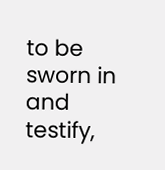to be sworn in and testify,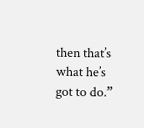then that’s what he’s got to do.”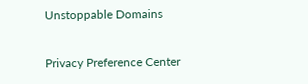Unstoppable Domains

Privacy Preference Center